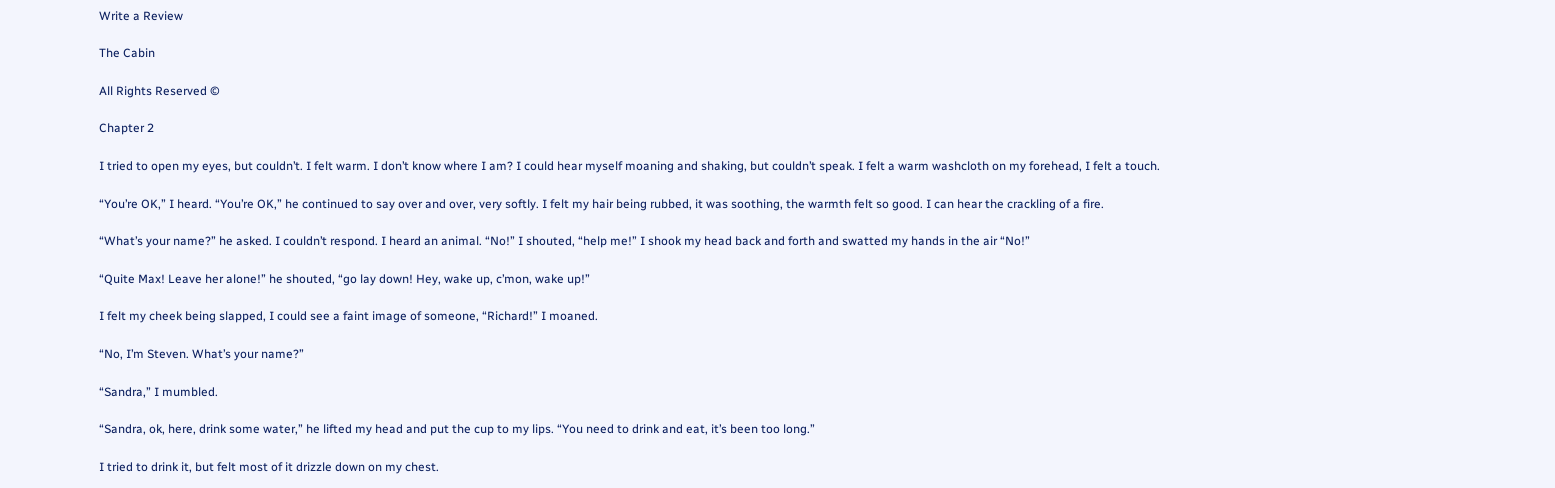Write a Review

The Cabin

All Rights Reserved ©

Chapter 2

I tried to open my eyes, but couldn’t. I felt warm. I don’t know where I am? I could hear myself moaning and shaking, but couldn’t speak. I felt a warm washcloth on my forehead, I felt a touch.

“You’re OK,” I heard. “You’re OK,” he continued to say over and over, very softly. I felt my hair being rubbed, it was soothing, the warmth felt so good. I can hear the crackling of a fire.

“What’s your name?” he asked. I couldn’t respond. I heard an animal. “No!” I shouted, “help me!” I shook my head back and forth and swatted my hands in the air “No!”

“Quite Max! Leave her alone!” he shouted, “go lay down! Hey, wake up, c’mon, wake up!”

I felt my cheek being slapped, I could see a faint image of someone, “Richard!” I moaned.

“No, I’m Steven. What’s your name?”

“Sandra,” I mumbled.

“Sandra, ok, here, drink some water,” he lifted my head and put the cup to my lips. “You need to drink and eat, it’s been too long.”

I tried to drink it, but felt most of it drizzle down on my chest.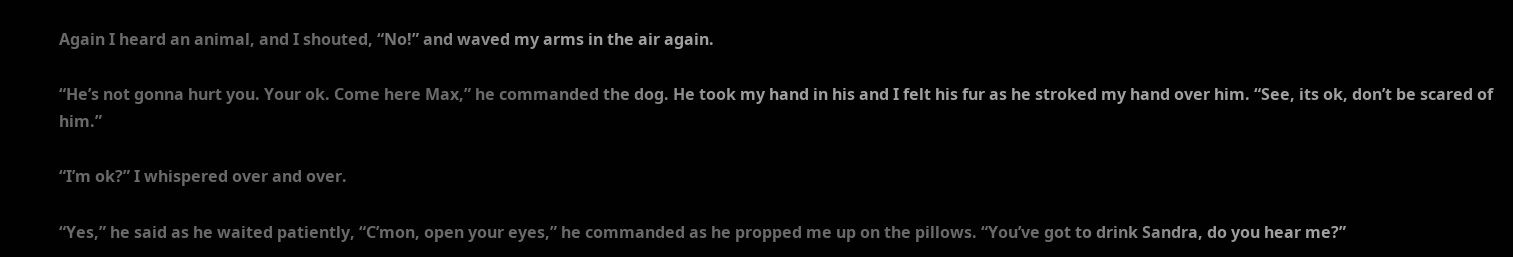Again I heard an animal, and I shouted, “No!” and waved my arms in the air again.

“He’s not gonna hurt you. Your ok. Come here Max,” he commanded the dog. He took my hand in his and I felt his fur as he stroked my hand over him. “See, its ok, don’t be scared of him.”

“I’m ok?” I whispered over and over.

“Yes,” he said as he waited patiently, “C’mon, open your eyes,” he commanded as he propped me up on the pillows. “You’ve got to drink Sandra, do you hear me?”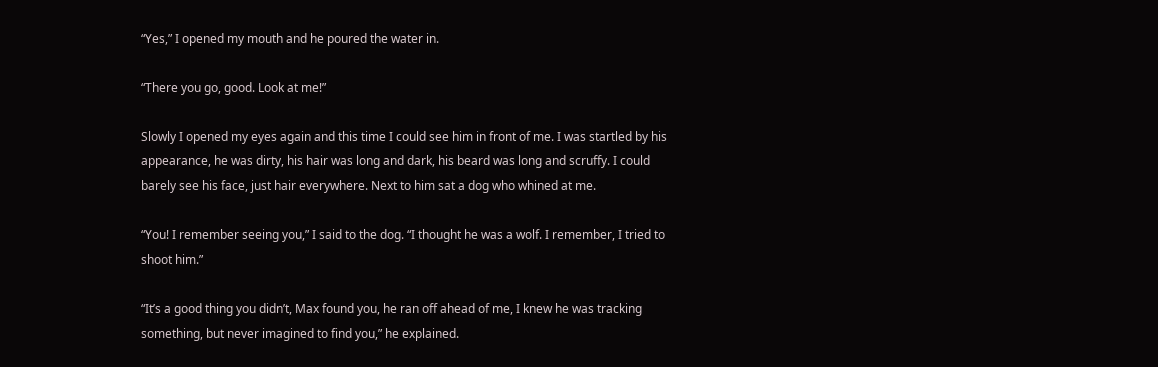“Yes,” I opened my mouth and he poured the water in.

“There you go, good. Look at me!”

Slowly I opened my eyes again and this time I could see him in front of me. I was startled by his appearance, he was dirty, his hair was long and dark, his beard was long and scruffy. I could barely see his face, just hair everywhere. Next to him sat a dog who whined at me.

“You! I remember seeing you,” I said to the dog. “I thought he was a wolf. I remember, I tried to shoot him.”

“It’s a good thing you didn’t, Max found you, he ran off ahead of me, I knew he was tracking something, but never imagined to find you,” he explained.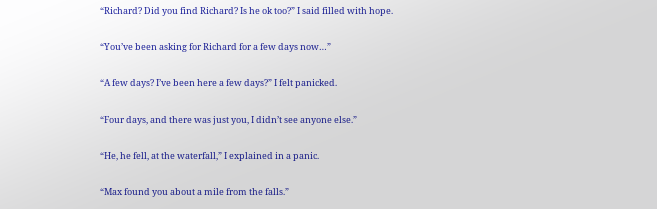“Richard? Did you find Richard? Is he ok too?” I said filled with hope.

“You’ve been asking for Richard for a few days now…”

“A few days? I’ve been here a few days?” I felt panicked.

“Four days, and there was just you, I didn’t see anyone else.”

“He, he fell, at the waterfall,” I explained in a panic.

“Max found you about a mile from the falls.”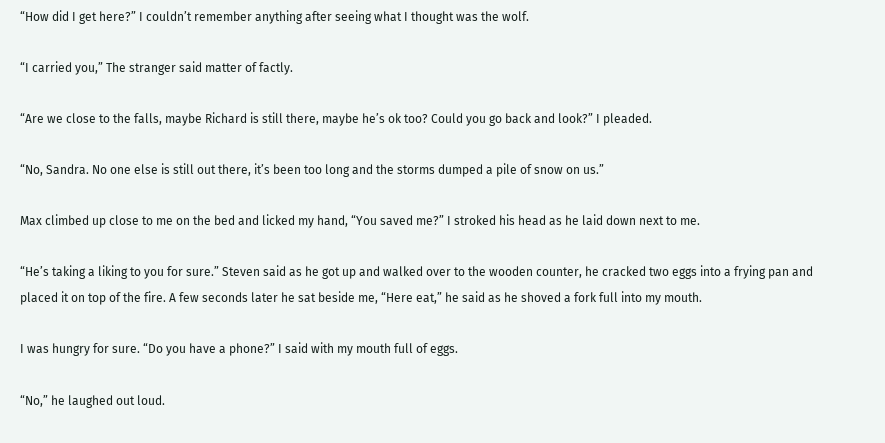“How did I get here?” I couldn’t remember anything after seeing what I thought was the wolf.

“I carried you,” The stranger said matter of factly.

“Are we close to the falls, maybe Richard is still there, maybe he’s ok too? Could you go back and look?” I pleaded.

“No, Sandra. No one else is still out there, it’s been too long and the storms dumped a pile of snow on us.”

Max climbed up close to me on the bed and licked my hand, “You saved me?” I stroked his head as he laid down next to me.

“He’s taking a liking to you for sure.” Steven said as he got up and walked over to the wooden counter, he cracked two eggs into a frying pan and placed it on top of the fire. A few seconds later he sat beside me, “Here eat,” he said as he shoved a fork full into my mouth.

I was hungry for sure. “Do you have a phone?” I said with my mouth full of eggs.

“No,” he laughed out loud.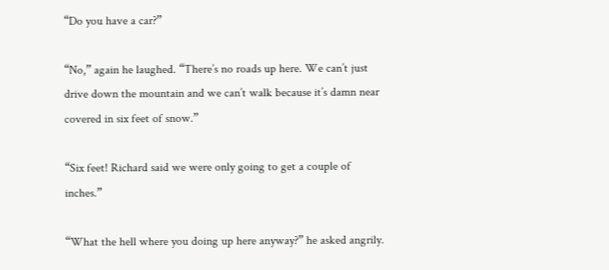“Do you have a car?”

“No,” again he laughed. “There’s no roads up here. We can’t just drive down the mountain and we can’t walk because it’s damn near covered in six feet of snow.”

“Six feet! Richard said we were only going to get a couple of inches.”

“What the hell where you doing up here anyway?” he asked angrily.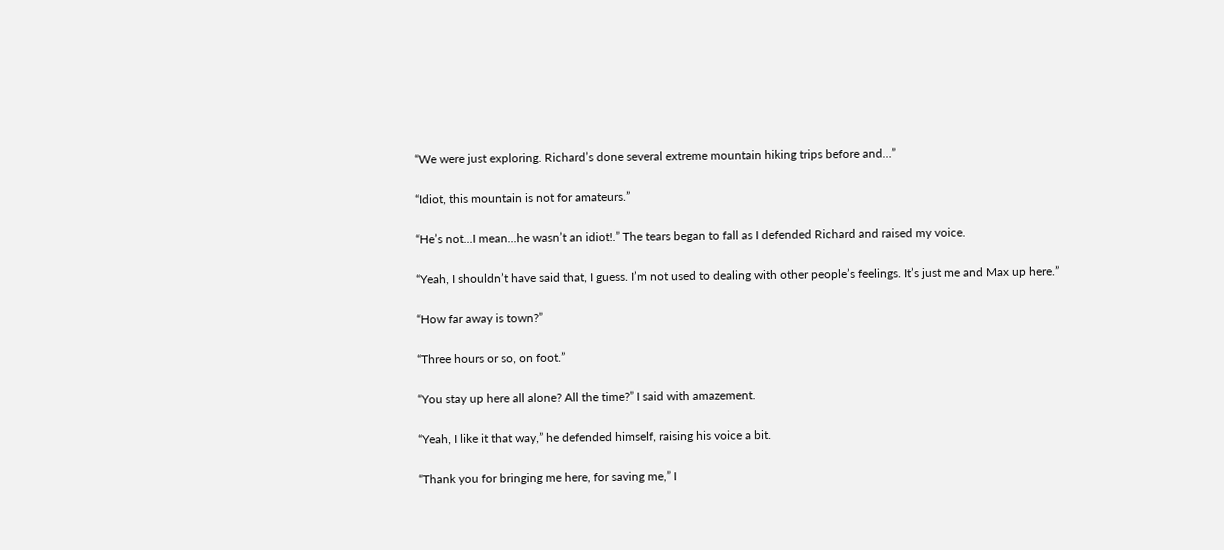“We were just exploring. Richard’s done several extreme mountain hiking trips before and…”

“Idiot, this mountain is not for amateurs.”

“He’s not...I mean...he wasn’t an idiot!.” The tears began to fall as I defended Richard and raised my voice.

“Yeah, I shouldn’t have said that, I guess. I’m not used to dealing with other people’s feelings. It’s just me and Max up here.”

“How far away is town?”

“Three hours or so, on foot.”

“You stay up here all alone? All the time?” I said with amazement.

“Yeah, I like it that way,” he defended himself, raising his voice a bit.

“Thank you for bringing me here, for saving me,” I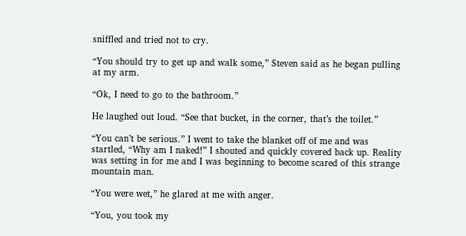sniffled and tried not to cry.

“You should try to get up and walk some,” Steven said as he began pulling at my arm.

“Ok, I need to go to the bathroom.”

He laughed out loud. “See that bucket, in the corner, that’s the toilet.”

“You can’t be serious.” I went to take the blanket off of me and was startled, “Why am I naked!” I shouted and quickly covered back up. Reality was setting in for me and I was beginning to become scared of this strange mountain man.

“You were wet,” he glared at me with anger.

“You, you took my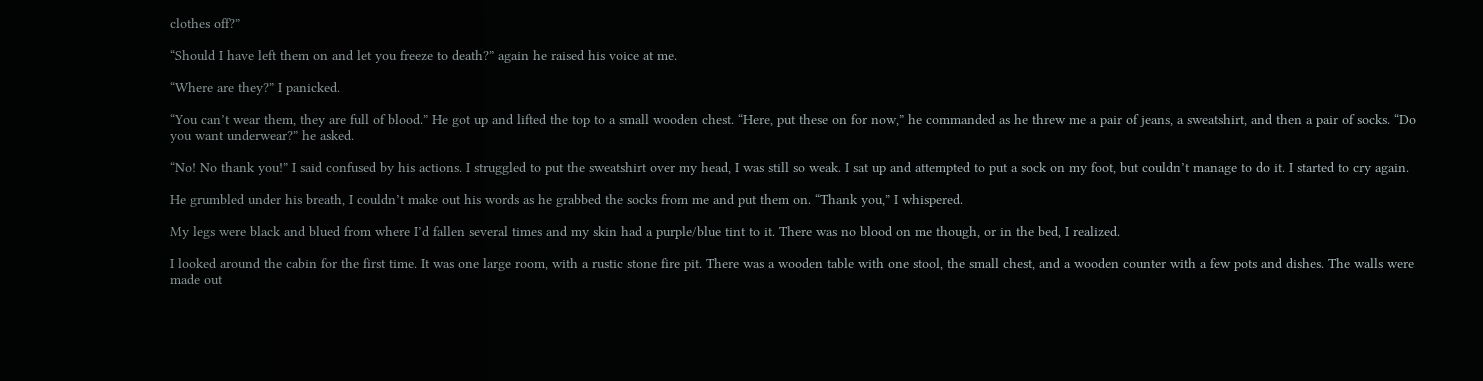clothes off?”

“Should I have left them on and let you freeze to death?” again he raised his voice at me.

“Where are they?” I panicked.

“You can’t wear them, they are full of blood.” He got up and lifted the top to a small wooden chest. “Here, put these on for now,” he commanded as he threw me a pair of jeans, a sweatshirt, and then a pair of socks. “Do you want underwear?” he asked.

“No! No thank you!” I said confused by his actions. I struggled to put the sweatshirt over my head, I was still so weak. I sat up and attempted to put a sock on my foot, but couldn’t manage to do it. I started to cry again.

He grumbled under his breath, I couldn’t make out his words as he grabbed the socks from me and put them on. “Thank you,” I whispered.

My legs were black and blued from where I’d fallen several times and my skin had a purple/blue tint to it. There was no blood on me though, or in the bed, I realized.

I looked around the cabin for the first time. It was one large room, with a rustic stone fire pit. There was a wooden table with one stool, the small chest, and a wooden counter with a few pots and dishes. The walls were made out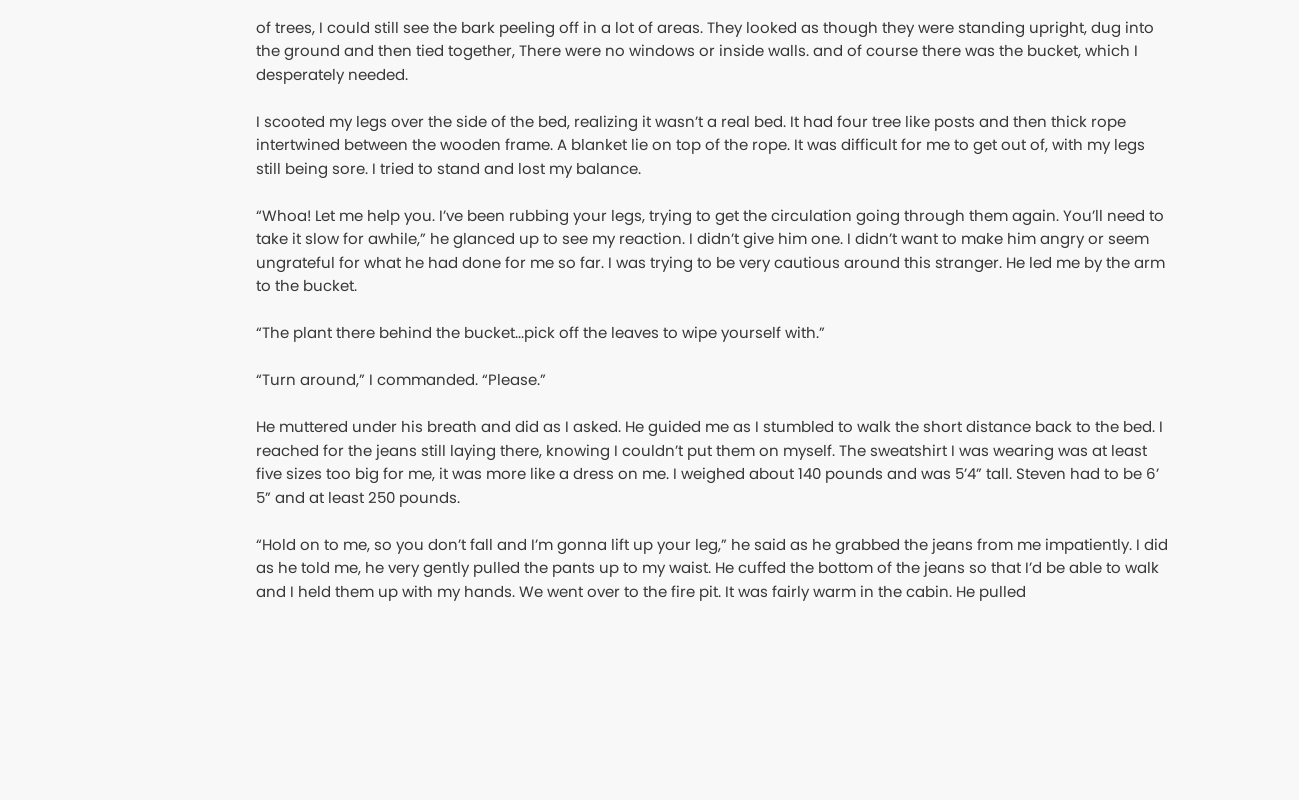of trees, I could still see the bark peeling off in a lot of areas. They looked as though they were standing upright, dug into the ground and then tied together, There were no windows or inside walls. and of course there was the bucket, which I desperately needed.

I scooted my legs over the side of the bed, realizing it wasn’t a real bed. It had four tree like posts and then thick rope intertwined between the wooden frame. A blanket lie on top of the rope. It was difficult for me to get out of, with my legs still being sore. I tried to stand and lost my balance.

“Whoa! Let me help you. I’ve been rubbing your legs, trying to get the circulation going through them again. You’ll need to take it slow for awhile,” he glanced up to see my reaction. I didn’t give him one. I didn’t want to make him angry or seem ungrateful for what he had done for me so far. I was trying to be very cautious around this stranger. He led me by the arm to the bucket.

“The plant there behind the bucket...pick off the leaves to wipe yourself with.”

“Turn around,” I commanded. “Please.”

He muttered under his breath and did as I asked. He guided me as I stumbled to walk the short distance back to the bed. I reached for the jeans still laying there, knowing I couldn’t put them on myself. The sweatshirt I was wearing was at least five sizes too big for me, it was more like a dress on me. I weighed about 140 pounds and was 5’4” tall. Steven had to be 6’ 5” and at least 250 pounds.

“Hold on to me, so you don’t fall and I’m gonna lift up your leg,” he said as he grabbed the jeans from me impatiently. I did as he told me, he very gently pulled the pants up to my waist. He cuffed the bottom of the jeans so that I’d be able to walk and I held them up with my hands. We went over to the fire pit. It was fairly warm in the cabin. He pulled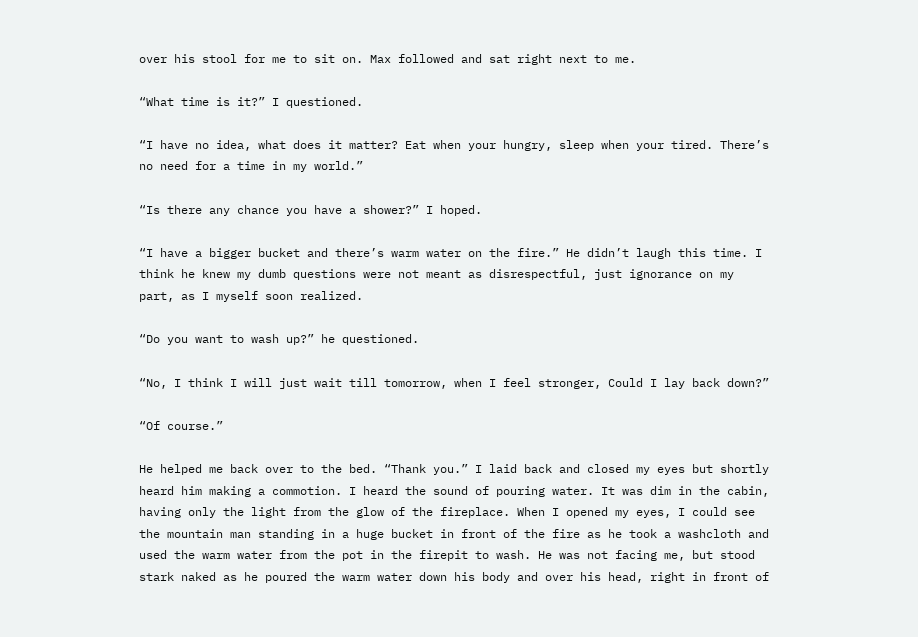over his stool for me to sit on. Max followed and sat right next to me.

“What time is it?” I questioned.

“I have no idea, what does it matter? Eat when your hungry, sleep when your tired. There’s no need for a time in my world.”

“Is there any chance you have a shower?” I hoped.

“I have a bigger bucket and there’s warm water on the fire.” He didn’t laugh this time. I think he knew my dumb questions were not meant as disrespectful, just ignorance on my part, as I myself soon realized.

“Do you want to wash up?” he questioned.

“No, I think I will just wait till tomorrow, when I feel stronger, Could I lay back down?”

“Of course.”

He helped me back over to the bed. “Thank you.” I laid back and closed my eyes but shortly heard him making a commotion. I heard the sound of pouring water. It was dim in the cabin, having only the light from the glow of the fireplace. When I opened my eyes, I could see the mountain man standing in a huge bucket in front of the fire as he took a washcloth and used the warm water from the pot in the firepit to wash. He was not facing me, but stood stark naked as he poured the warm water down his body and over his head, right in front of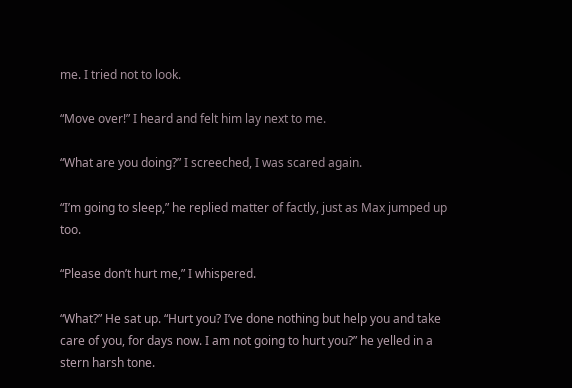me. I tried not to look.

“Move over!” I heard and felt him lay next to me.

“What are you doing?” I screeched, I was scared again.

“I’m going to sleep,” he replied matter of factly, just as Max jumped up too.

“Please don’t hurt me,” I whispered.

“What?” He sat up. “Hurt you? I’ve done nothing but help you and take care of you, for days now. I am not going to hurt you?” he yelled in a stern harsh tone.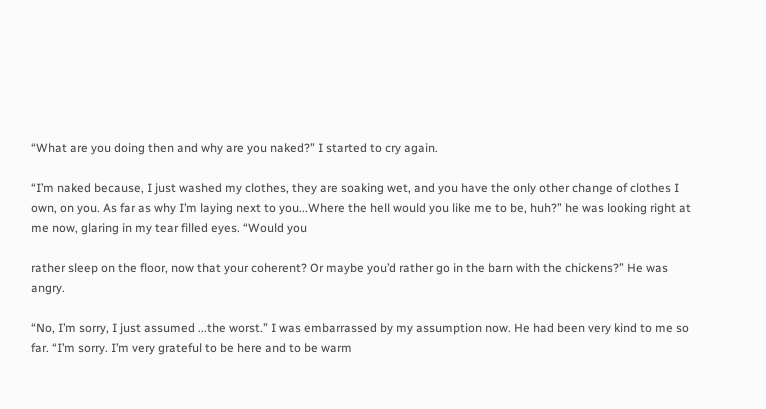“What are you doing then and why are you naked?” I started to cry again.

“I’m naked because, I just washed my clothes, they are soaking wet, and you have the only other change of clothes I own, on you. As far as why I’m laying next to you...Where the hell would you like me to be, huh?” he was looking right at me now, glaring in my tear filled eyes. “Would you

rather sleep on the floor, now that your coherent? Or maybe you’d rather go in the barn with the chickens?” He was angry.

“No, I’m sorry, I just assumed ...the worst.” I was embarrassed by my assumption now. He had been very kind to me so far. “I’m sorry. I’m very grateful to be here and to be warm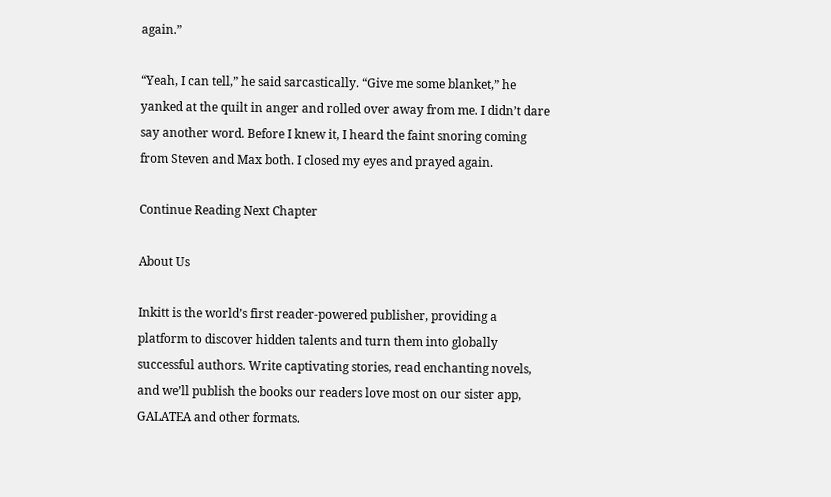again.”

“Yeah, I can tell,” he said sarcastically. “Give me some blanket,” he yanked at the quilt in anger and rolled over away from me. I didn’t dare say another word. Before I knew it, I heard the faint snoring coming from Steven and Max both. I closed my eyes and prayed again.

Continue Reading Next Chapter

About Us

Inkitt is the world’s first reader-powered publisher, providing a platform to discover hidden talents and turn them into globally successful authors. Write captivating stories, read enchanting novels, and we’ll publish the books our readers love most on our sister app, GALATEA and other formats.